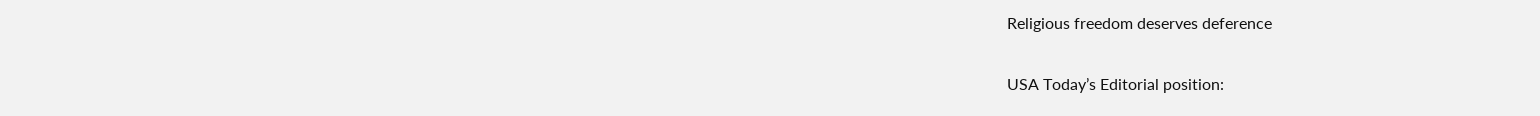Religious freedom deserves deference

USA Today’s Editorial position: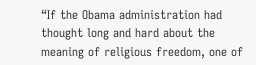“If the Obama administration had thought long and hard about the meaning of religious freedom, one of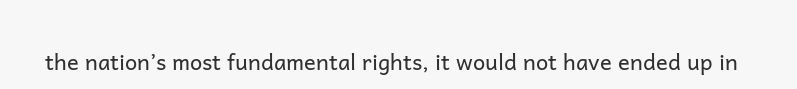the nation’s most fundamental rights, it would not have ended up in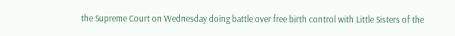the Supreme Court on Wednesday doing battle over free birth control with Little Sisters of the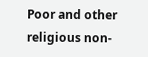Poor and other religious non-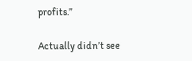profits.”

Actually didn’t see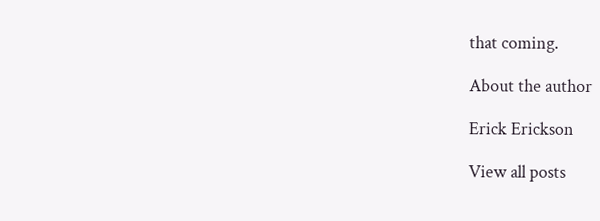that coming.

About the author

Erick Erickson

View all posts